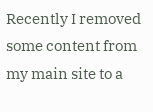Recently I removed some content from my main site to a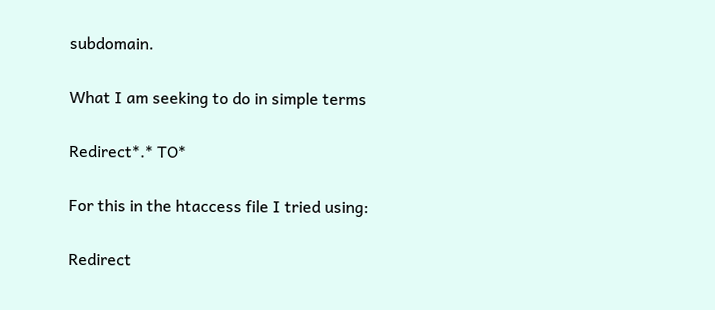subdomain.

What I am seeking to do in simple terms

Redirect*.* TO*

For this in the htaccess file I tried using:

Redirect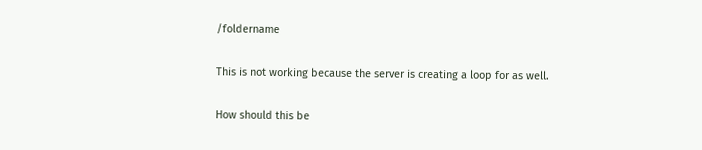/foldername

This is not working because the server is creating a loop for as well.

How should this be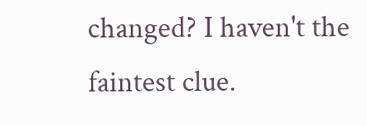changed? I haven't the faintest clue.